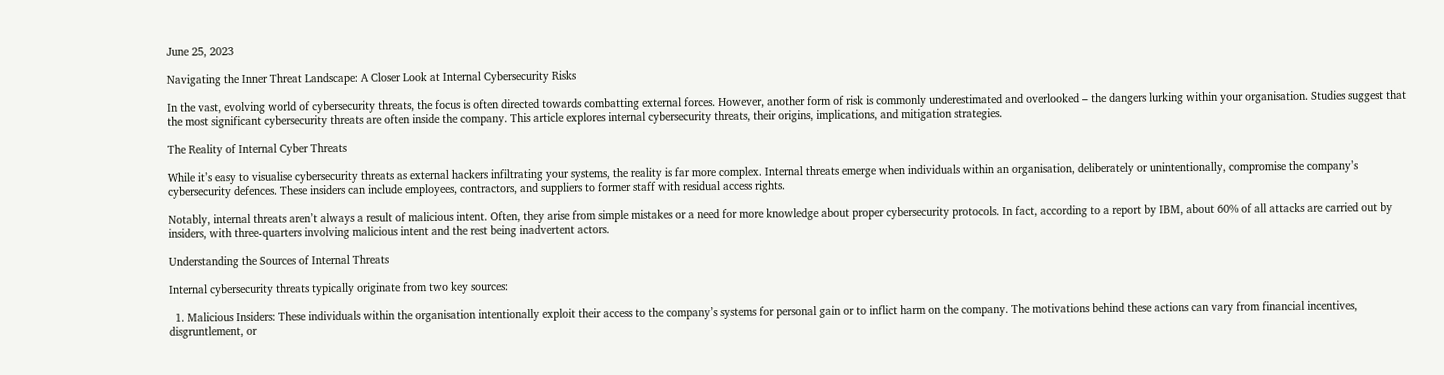June 25, 2023

Navigating the Inner Threat Landscape: A Closer Look at Internal Cybersecurity Risks

In the vast, evolving world of cybersecurity threats, the focus is often directed towards combatting external forces. However, another form of risk is commonly underestimated and overlooked – the dangers lurking within your organisation. Studies suggest that the most significant cybersecurity threats are often inside the company. This article explores internal cybersecurity threats, their origins, implications, and mitigation strategies.

The Reality of Internal Cyber Threats

While it’s easy to visualise cybersecurity threats as external hackers infiltrating your systems, the reality is far more complex. Internal threats emerge when individuals within an organisation, deliberately or unintentionally, compromise the company’s cybersecurity defences. These insiders can include employees, contractors, and suppliers to former staff with residual access rights.

Notably, internal threats aren’t always a result of malicious intent. Often, they arise from simple mistakes or a need for more knowledge about proper cybersecurity protocols. In fact, according to a report by IBM, about 60% of all attacks are carried out by insiders, with three-quarters involving malicious intent and the rest being inadvertent actors.

Understanding the Sources of Internal Threats

Internal cybersecurity threats typically originate from two key sources:

  1. Malicious Insiders: These individuals within the organisation intentionally exploit their access to the company’s systems for personal gain or to inflict harm on the company. The motivations behind these actions can vary from financial incentives, disgruntlement, or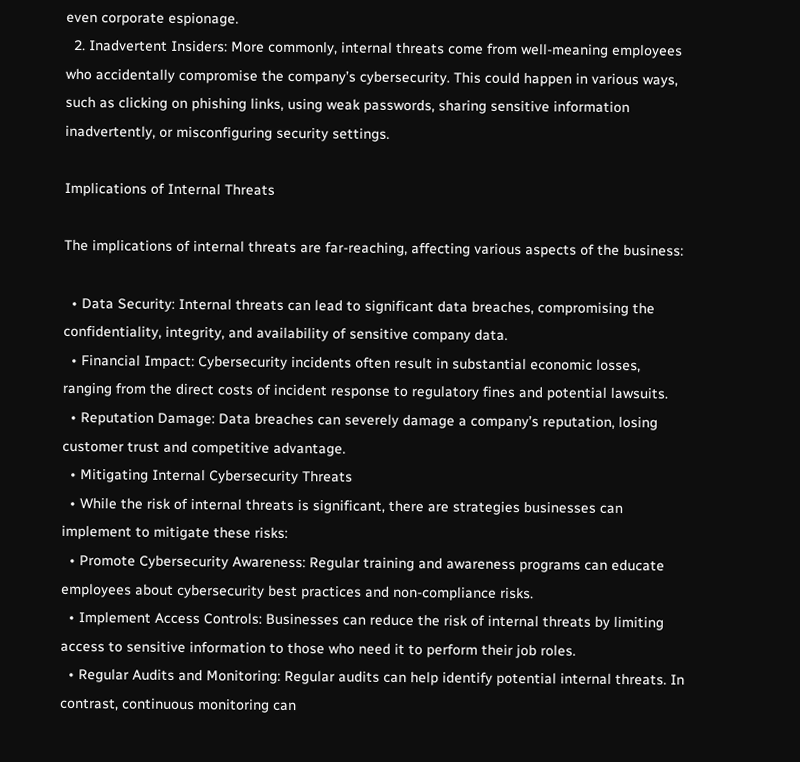even corporate espionage.
  2. Inadvertent Insiders: More commonly, internal threats come from well-meaning employees who accidentally compromise the company’s cybersecurity. This could happen in various ways, such as clicking on phishing links, using weak passwords, sharing sensitive information inadvertently, or misconfiguring security settings.

Implications of Internal Threats

The implications of internal threats are far-reaching, affecting various aspects of the business:

  • Data Security: Internal threats can lead to significant data breaches, compromising the confidentiality, integrity, and availability of sensitive company data.
  • Financial Impact: Cybersecurity incidents often result in substantial economic losses, ranging from the direct costs of incident response to regulatory fines and potential lawsuits.
  • Reputation Damage: Data breaches can severely damage a company’s reputation, losing customer trust and competitive advantage.
  • Mitigating Internal Cybersecurity Threats
  • While the risk of internal threats is significant, there are strategies businesses can implement to mitigate these risks:
  • Promote Cybersecurity Awareness: Regular training and awareness programs can educate employees about cybersecurity best practices and non-compliance risks.
  • Implement Access Controls: Businesses can reduce the risk of internal threats by limiting access to sensitive information to those who need it to perform their job roles.
  • Regular Audits and Monitoring: Regular audits can help identify potential internal threats. In contrast, continuous monitoring can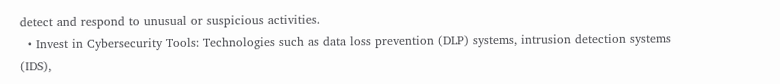detect and respond to unusual or suspicious activities.
  • Invest in Cybersecurity Tools: Technologies such as data loss prevention (DLP) systems, intrusion detection systems (IDS),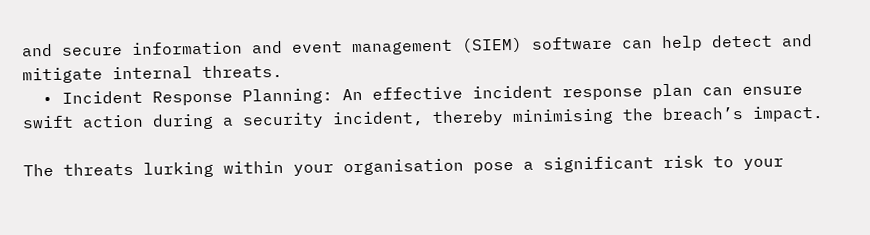and secure information and event management (SIEM) software can help detect and mitigate internal threats.
  • Incident Response Planning: An effective incident response plan can ensure swift action during a security incident, thereby minimising the breach’s impact.

The threats lurking within your organisation pose a significant risk to your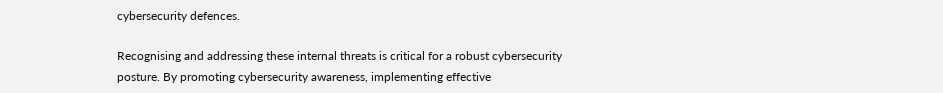cybersecurity defences.

Recognising and addressing these internal threats is critical for a robust cybersecurity posture. By promoting cybersecurity awareness, implementing effective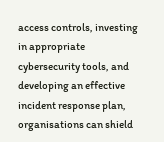access controls, investing in appropriate cybersecurity tools, and developing an effective incident response plan, organisations can shield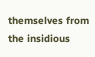themselves from the insidious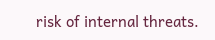risk of internal threats.